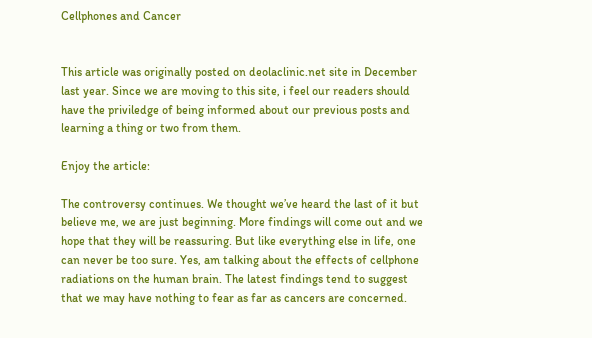Cellphones and Cancer


This article was originally posted on deolaclinic.net site in December last year. Since we are moving to this site, i feel our readers should have the priviledge of being informed about our previous posts and learning a thing or two from them.

Enjoy the article:

The controversy continues. We thought we’ve heard the last of it but believe me, we are just beginning. More findings will come out and we hope that they will be reassuring. But like everything else in life, one can never be too sure. Yes, am talking about the effects of cellphone radiations on the human brain. The latest findings tend to suggest that we may have nothing to fear as far as cancers are concerned.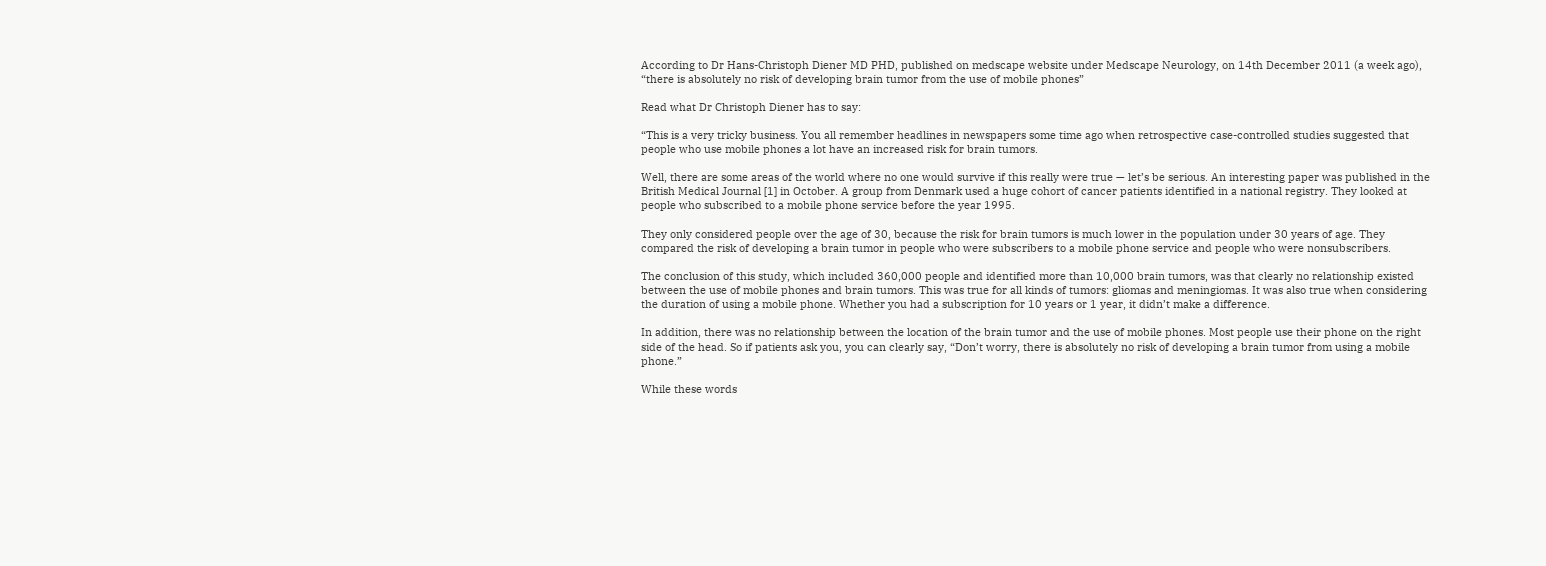According to Dr Hans-Christoph Diener MD PHD, published on medscape website under Medscape Neurology, on 14th December 2011 (a week ago), “there is absolutely no risk of developing brain tumor from the use of mobile phones”

Read what Dr Christoph Diener has to say:

“This is a very tricky business. You all remember headlines in newspapers some time ago when retrospective case-controlled studies suggested that people who use mobile phones a lot have an increased risk for brain tumors.

Well, there are some areas of the world where no one would survive if this really were true — let’s be serious. An interesting paper was published in the British Medical Journal [1] in October. A group from Denmark used a huge cohort of cancer patients identified in a national registry. They looked at people who subscribed to a mobile phone service before the year 1995.

They only considered people over the age of 30, because the risk for brain tumors is much lower in the population under 30 years of age. They compared the risk of developing a brain tumor in people who were subscribers to a mobile phone service and people who were nonsubscribers.

The conclusion of this study, which included 360,000 people and identified more than 10,000 brain tumors, was that clearly no relationship existed between the use of mobile phones and brain tumors. This was true for all kinds of tumors: gliomas and meningiomas. It was also true when considering the duration of using a mobile phone. Whether you had a subscription for 10 years or 1 year, it didn’t make a difference.

In addition, there was no relationship between the location of the brain tumor and the use of mobile phones. Most people use their phone on the right side of the head. So if patients ask you, you can clearly say, “Don’t worry, there is absolutely no risk of developing a brain tumor from using a mobile phone.”

While these words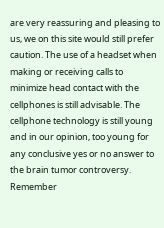are very reassuring and pleasing to us, we on this site would still prefer caution. The use of a headset when making or receiving calls to minimize head contact with the cellphones is still advisable. The cellphone technology is still young and in our opinion, too young for any conclusive yes or no answer to the brain tumor controversy. Remember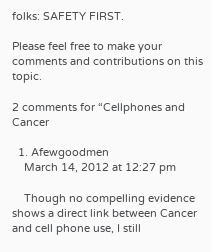folks: SAFETY FIRST.

Please feel free to make your comments and contributions on this topic.

2 comments for “Cellphones and Cancer

  1. Afewgoodmen
    March 14, 2012 at 12:27 pm

    Though no compelling evidence shows a direct link between Cancer and cell phone use, I still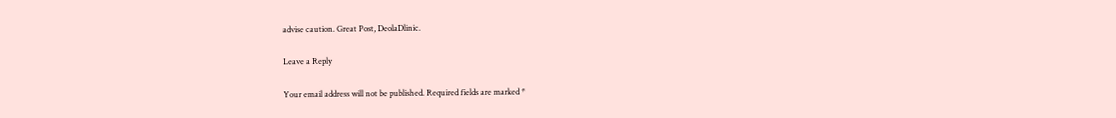advise caution. Great Post, DeolaDlinic.

Leave a Reply

Your email address will not be published. Required fields are marked *